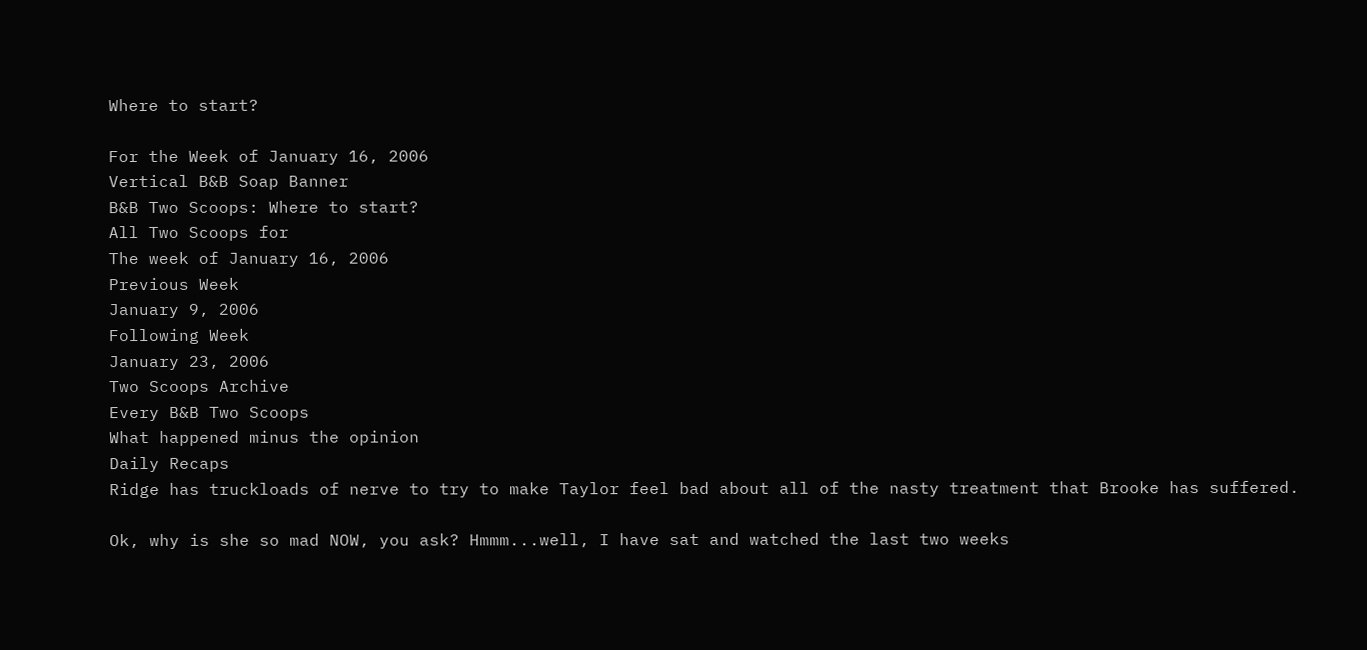Where to start?

For the Week of January 16, 2006
Vertical B&B Soap Banner
B&B Two Scoops: Where to start?
All Two Scoops for
The week of January 16, 2006
Previous Week
January 9, 2006
Following Week
January 23, 2006
Two Scoops Archive
Every B&B Two Scoops
What happened minus the opinion
Daily Recaps
Ridge has truckloads of nerve to try to make Taylor feel bad about all of the nasty treatment that Brooke has suffered.

Ok, why is she so mad NOW, you ask? Hmmm...well, I have sat and watched the last two weeks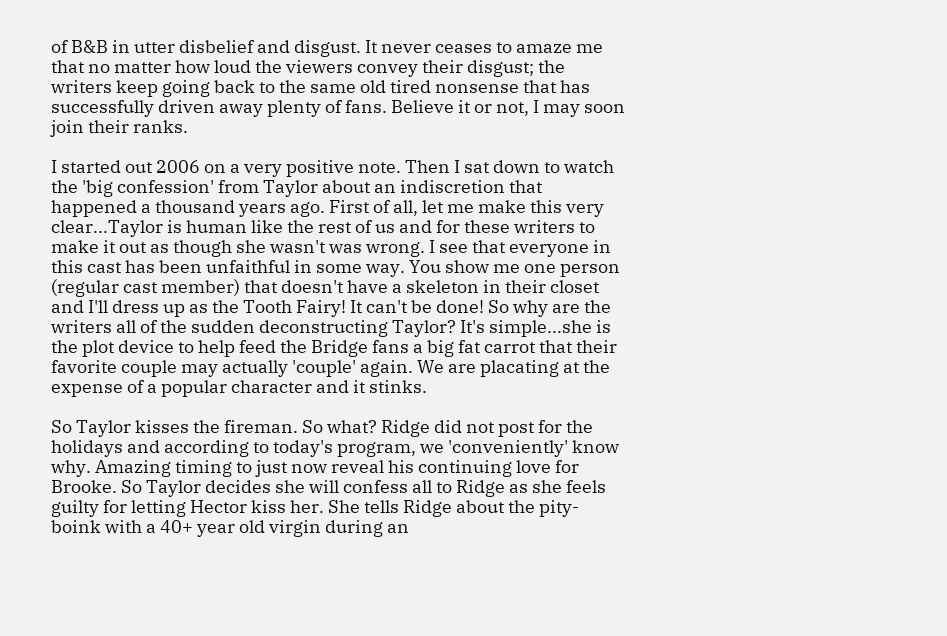of B&B in utter disbelief and disgust. It never ceases to amaze me that no matter how loud the viewers convey their disgust; the writers keep going back to the same old tired nonsense that has successfully driven away plenty of fans. Believe it or not, I may soon join their ranks.

I started out 2006 on a very positive note. Then I sat down to watch the 'big confession' from Taylor about an indiscretion that happened a thousand years ago. First of all, let me make this very clear...Taylor is human like the rest of us and for these writers to make it out as though she wasn't was wrong. I see that everyone in this cast has been unfaithful in some way. You show me one person (regular cast member) that doesn't have a skeleton in their closet and I'll dress up as the Tooth Fairy! It can't be done! So why are the writers all of the sudden deconstructing Taylor? It's simple...she is the plot device to help feed the Bridge fans a big fat carrot that their favorite couple may actually 'couple' again. We are placating at the expense of a popular character and it stinks.

So Taylor kisses the fireman. So what? Ridge did not post for the holidays and according to today's program, we 'conveniently' know why. Amazing timing to just now reveal his continuing love for Brooke. So Taylor decides she will confess all to Ridge as she feels guilty for letting Hector kiss her. She tells Ridge about the pity-boink with a 40+ year old virgin during an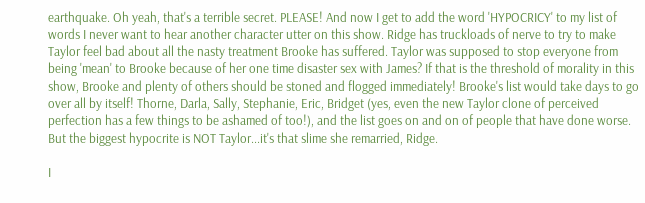earthquake. Oh yeah, that's a terrible secret. PLEASE! And now I get to add the word 'HYPOCRICY' to my list of words I never want to hear another character utter on this show. Ridge has truckloads of nerve to try to make Taylor feel bad about all the nasty treatment Brooke has suffered. Taylor was supposed to stop everyone from being 'mean' to Brooke because of her one time disaster sex with James? If that is the threshold of morality in this show, Brooke and plenty of others should be stoned and flogged immediately! Brooke's list would take days to go over all by itself! Thorne, Darla, Sally, Stephanie, Eric, Bridget (yes, even the new Taylor clone of perceived perfection has a few things to be ashamed of too!), and the list goes on and on of people that have done worse. But the biggest hypocrite is NOT Taylor...it's that slime she remarried, Ridge.

I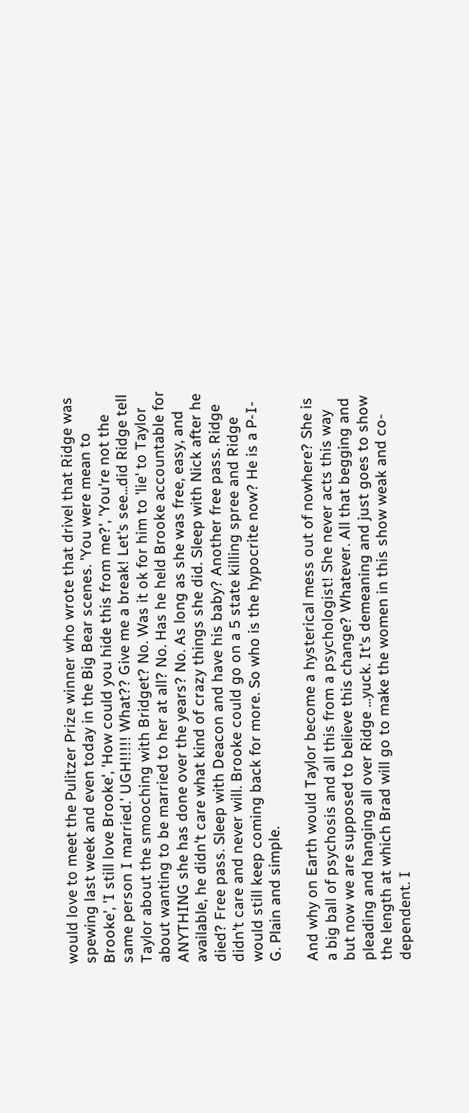would love to meet the Pulitzer Prize winner who wrote that drivel that Ridge was spewing last week and even today in the Big Bear scenes. 'You were mean to Brooke', 'I still love Brooke', 'How could you hide this from me?', 'You're not the same person I married.' UGH!!!!! What?? Give me a break! Let's see...did Ridge tell Taylor about the smooching with Bridget? No. Was it ok for him to 'lie' to Taylor about wanting to be married to her at all? No. Has he held Brooke accountable for ANYTHING she has done over the years? No. As long as she was free, easy, and available, he didn't care what kind of crazy things she did. Sleep with Nick after he died? Free pass. Sleep with Deacon and have his baby? Another free pass. Ridge didn't care and never will. Brooke could go on a 5 state killing spree and Ridge would still keep coming back for more. So who is the hypocrite now? He is a P-I-G. Plain and simple.

And why on Earth would Taylor become a hysterical mess out of nowhere? She is a big ball of psychosis and all this from a psychologist! She never acts this way but now we are supposed to believe this change? Whatever. All that begging and pleading and hanging all over Ridge ...yuck. It's demeaning and just goes to show the length at which Brad will go to make the women in this show weak and co-dependent. I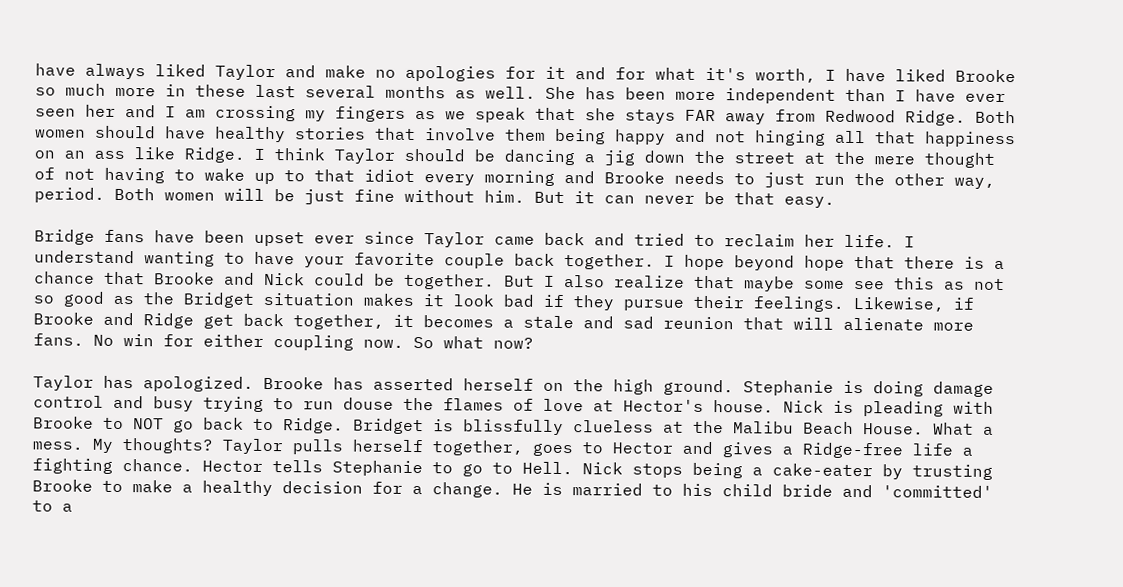have always liked Taylor and make no apologies for it and for what it's worth, I have liked Brooke so much more in these last several months as well. She has been more independent than I have ever seen her and I am crossing my fingers as we speak that she stays FAR away from Redwood Ridge. Both women should have healthy stories that involve them being happy and not hinging all that happiness on an ass like Ridge. I think Taylor should be dancing a jig down the street at the mere thought of not having to wake up to that idiot every morning and Brooke needs to just run the other way, period. Both women will be just fine without him. But it can never be that easy.

Bridge fans have been upset ever since Taylor came back and tried to reclaim her life. I understand wanting to have your favorite couple back together. I hope beyond hope that there is a chance that Brooke and Nick could be together. But I also realize that maybe some see this as not so good as the Bridget situation makes it look bad if they pursue their feelings. Likewise, if Brooke and Ridge get back together, it becomes a stale and sad reunion that will alienate more fans. No win for either coupling now. So what now?

Taylor has apologized. Brooke has asserted herself on the high ground. Stephanie is doing damage control and busy trying to run douse the flames of love at Hector's house. Nick is pleading with Brooke to NOT go back to Ridge. Bridget is blissfully clueless at the Malibu Beach House. What a mess. My thoughts? Taylor pulls herself together, goes to Hector and gives a Ridge-free life a fighting chance. Hector tells Stephanie to go to Hell. Nick stops being a cake-eater by trusting Brooke to make a healthy decision for a change. He is married to his child bride and 'committed' to a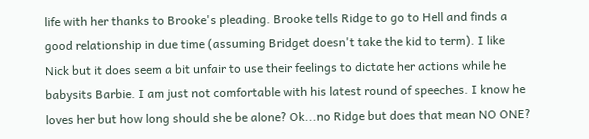life with her thanks to Brooke's pleading. Brooke tells Ridge to go to Hell and finds a good relationship in due time (assuming Bridget doesn't take the kid to term). I like Nick but it does seem a bit unfair to use their feelings to dictate her actions while he babysits Barbie. I am just not comfortable with his latest round of speeches. I know he loves her but how long should she be alone? Ok...no Ridge but does that mean NO ONE?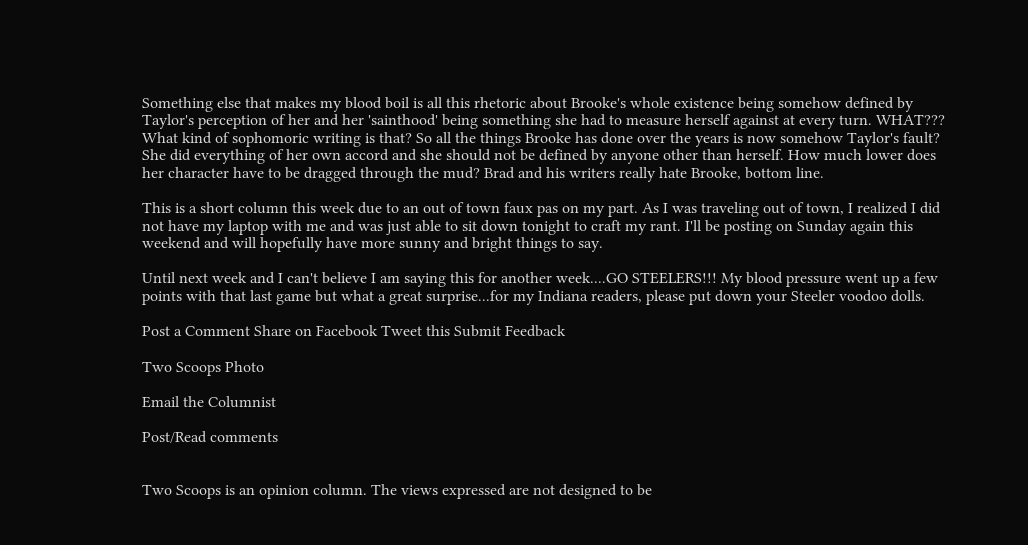Something else that makes my blood boil is all this rhetoric about Brooke's whole existence being somehow defined by Taylor's perception of her and her 'sainthood' being something she had to measure herself against at every turn. WHAT??? What kind of sophomoric writing is that? So all the things Brooke has done over the years is now somehow Taylor's fault? She did everything of her own accord and she should not be defined by anyone other than herself. How much lower does her character have to be dragged through the mud? Brad and his writers really hate Brooke, bottom line.

This is a short column this week due to an out of town faux pas on my part. As I was traveling out of town, I realized I did not have my laptop with me and was just able to sit down tonight to craft my rant. I'll be posting on Sunday again this weekend and will hopefully have more sunny and bright things to say.

Until next week and I can't believe I am saying this for another week....GO STEELERS!!! My blood pressure went up a few points with that last game but what a great surprise...for my Indiana readers, please put down your Steeler voodoo dolls.

Post a Comment Share on Facebook Tweet this Submit Feedback

Two Scoops Photo

Email the Columnist

Post/Read comments


Two Scoops is an opinion column. The views expressed are not designed to be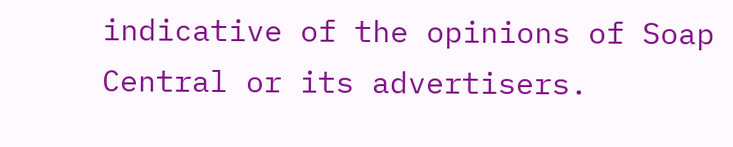indicative of the opinions of Soap Central or its advertisers.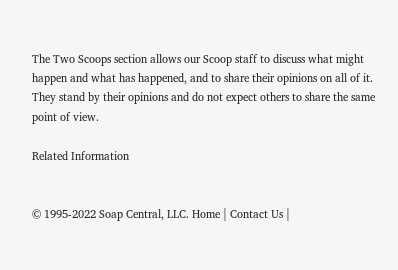The Two Scoops section allows our Scoop staff to discuss what might happen and what has happened, and to share their opinions on all of it. They stand by their opinions and do not expect others to share the same point of view.

Related Information


© 1995-2022 Soap Central, LLC. Home | Contact Us |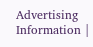Advertising Information |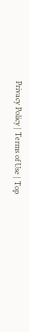Privacy Policy | Terms of Use | Top